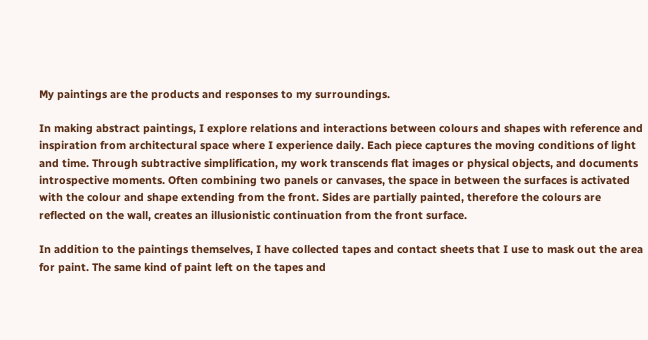My paintings are the products and responses to my surroundings.

In making abstract paintings, I explore relations and interactions between colours and shapes with reference and inspiration from architectural space where I experience daily. Each piece captures the moving conditions of light and time. Through subtractive simplification, my work transcends flat images or physical objects, and documents introspective moments. Often combining two panels or canvases, the space in between the surfaces is activated with the colour and shape extending from the front. Sides are partially painted, therefore the colours are reflected on the wall, creates an illusionistic continuation from the front surface.

In addition to the paintings themselves, I have collected tapes and contact sheets that I use to mask out the area for paint. The same kind of paint left on the tapes and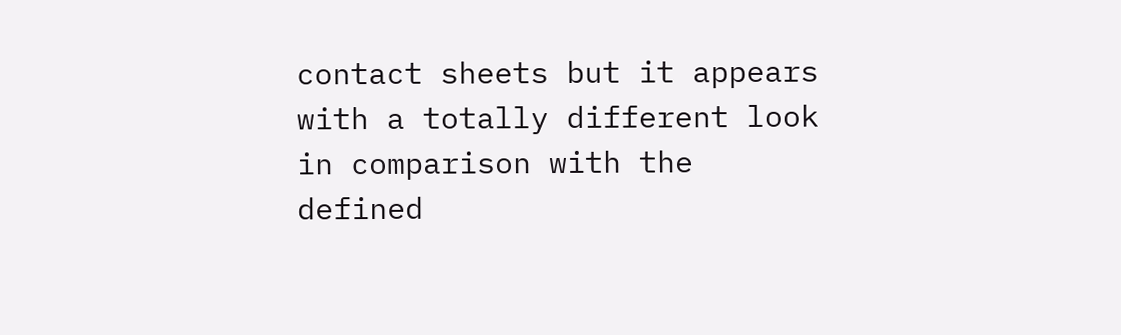contact sheets but it appears with a totally different look in comparison with the defined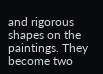and rigorous shapes on the paintings. They become two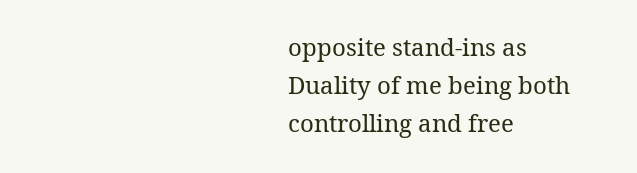opposite stand-ins as Duality of me being both controlling and free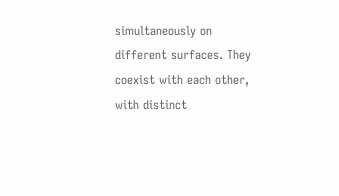simultaneously on different surfaces. They coexist with each other, with distinct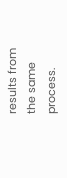results from the same process.